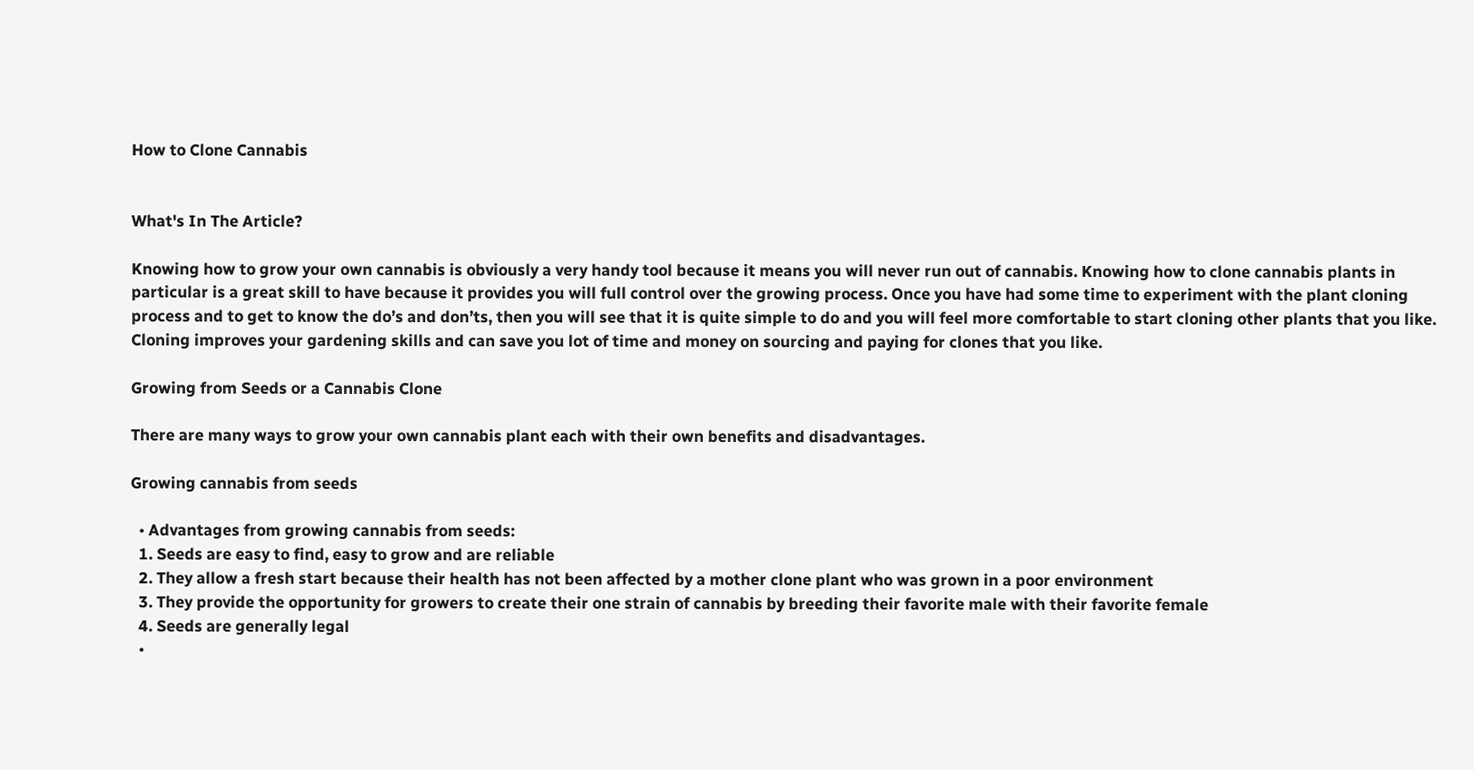How to Clone Cannabis


What's In The Article?

Knowing how to grow your own cannabis is obviously a very handy tool because it means you will never run out of cannabis. Knowing how to clone cannabis plants in particular is a great skill to have because it provides you will full control over the growing process. Once you have had some time to experiment with the plant cloning process and to get to know the do’s and don’ts, then you will see that it is quite simple to do and you will feel more comfortable to start cloning other plants that you like. Cloning improves your gardening skills and can save you lot of time and money on sourcing and paying for clones that you like.

Growing from Seeds or a Cannabis Clone

There are many ways to grow your own cannabis plant each with their own benefits and disadvantages.

Growing cannabis from seeds

  • Advantages from growing cannabis from seeds:
  1. Seeds are easy to find, easy to grow and are reliable
  2. They allow a fresh start because their health has not been affected by a mother clone plant who was grown in a poor environment
  3. They provide the opportunity for growers to create their one strain of cannabis by breeding their favorite male with their favorite female
  4. Seeds are generally legal
  •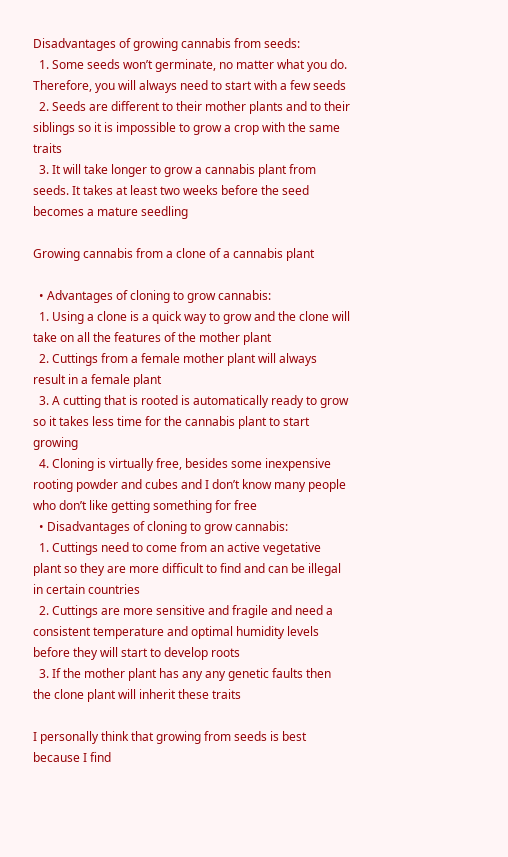Disadvantages of growing cannabis from seeds:
  1. Some seeds won’t germinate, no matter what you do. Therefore, you will always need to start with a few seeds
  2. Seeds are different to their mother plants and to their siblings so it is impossible to grow a crop with the same traits
  3. It will take longer to grow a cannabis plant from seeds. It takes at least two weeks before the seed becomes a mature seedling

Growing cannabis from a clone of a cannabis plant

  • Advantages of cloning to grow cannabis:
  1. Using a clone is a quick way to grow and the clone will take on all the features of the mother plant
  2. Cuttings from a female mother plant will always result in a female plant
  3. A cutting that is rooted is automatically ready to grow so it takes less time for the cannabis plant to start growing
  4. Cloning is virtually free, besides some inexpensive rooting powder and cubes and I don’t know many people who don’t like getting something for free
  • Disadvantages of cloning to grow cannabis:
  1. Cuttings need to come from an active vegetative plant so they are more difficult to find and can be illegal in certain countries
  2. Cuttings are more sensitive and fragile and need a consistent temperature and optimal humidity levels before they will start to develop roots
  3. If the mother plant has any any genetic faults then the clone plant will inherit these traits

I personally think that growing from seeds is best because I find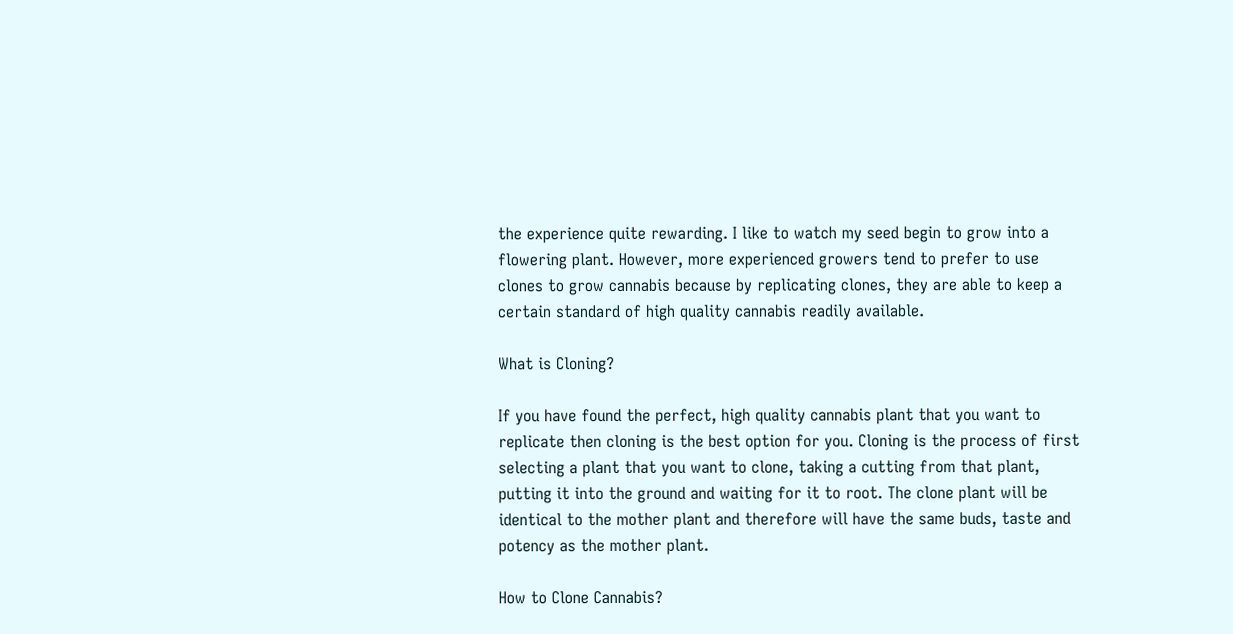the experience quite rewarding. I like to watch my seed begin to grow into a flowering plant. However, more experienced growers tend to prefer to use clones to grow cannabis because by replicating clones, they are able to keep a certain standard of high quality cannabis readily available.

What is Cloning?

If you have found the perfect, high quality cannabis plant that you want to replicate then cloning is the best option for you. Cloning is the process of first selecting a plant that you want to clone, taking a cutting from that plant, putting it into the ground and waiting for it to root. The clone plant will be identical to the mother plant and therefore will have the same buds, taste and potency as the mother plant.

How to Clone Cannabis?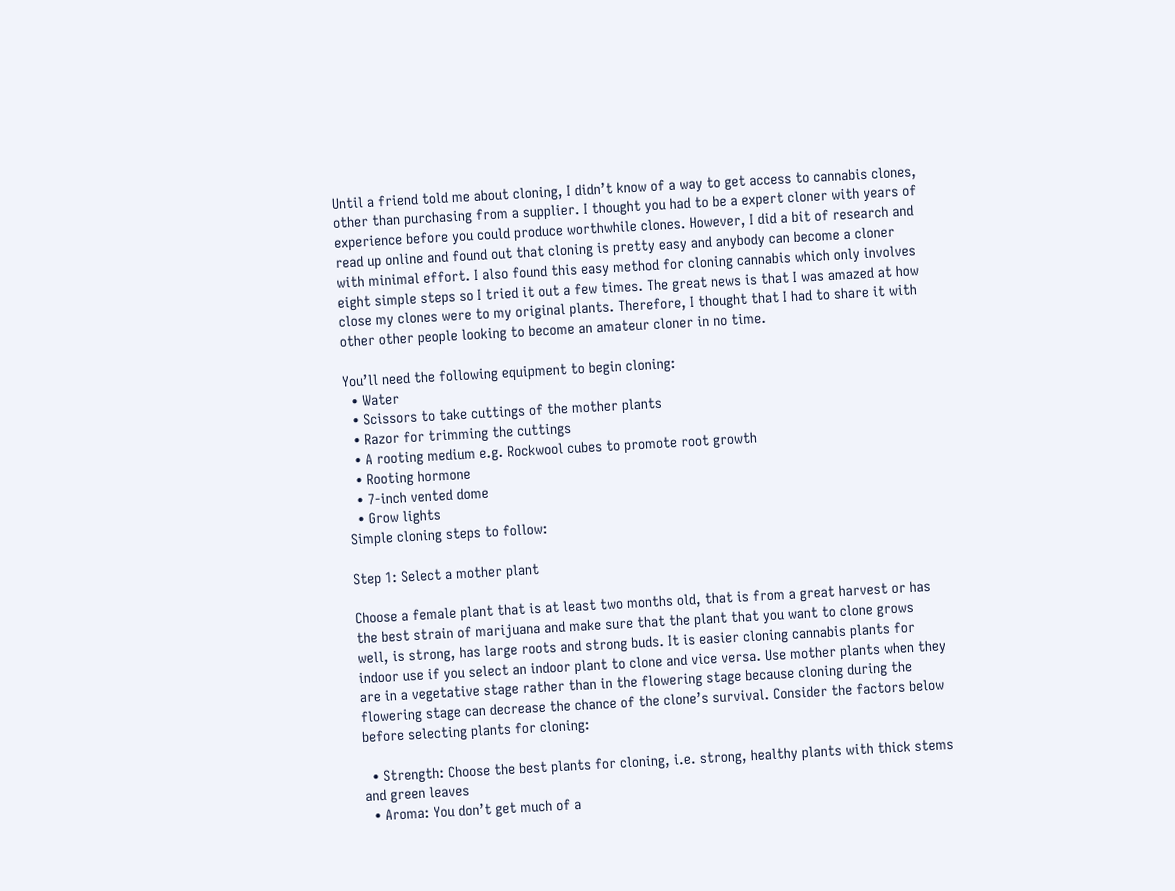Until a friend told me about cloning, I didn’t know of a way to get access to cannabis clones, other than purchasing from a supplier. I thought you had to be a expert cloner with years of experience before you could produce worthwhile clones. However, I did a bit of research and read up online and found out that cloning is pretty easy and anybody can become a cloner with minimal effort. I also found this easy method for cloning cannabis which only involves eight simple steps so I tried it out a few times. The great news is that I was amazed at how close my clones were to my original plants. Therefore, I thought that I had to share it with other other people looking to become an amateur cloner in no time.

You’ll need the following equipment to begin cloning:
  • Water
  • Scissors to take cuttings of the mother plants
  • Razor for trimming the cuttings
  • A rooting medium e.g. Rockwool cubes to promote root growth
  • Rooting hormone
  • 7-inch vented dome
  • Grow lights
Simple cloning steps to follow:

Step 1: Select a mother plant

Choose a female plant that is at least two months old, that is from a great harvest or has the best strain of marijuana and make sure that the plant that you want to clone grows well, is strong, has large roots and strong buds. It is easier cloning cannabis plants for indoor use if you select an indoor plant to clone and vice versa. Use mother plants when they are in a vegetative stage rather than in the flowering stage because cloning during the flowering stage can decrease the chance of the clone’s survival. Consider the factors below before selecting plants for cloning:

  • Strength: Choose the best plants for cloning, i.e. strong, healthy plants with thick stems and green leaves
  • Aroma: You don’t get much of a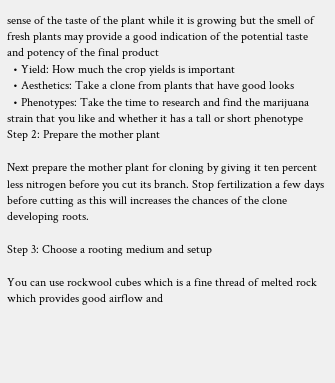sense of the taste of the plant while it is growing but the smell of fresh plants may provide a good indication of the potential taste and potency of the final product
  • Yield: How much the crop yields is important
  • Aesthetics: Take a clone from plants that have good looks
  • Phenotypes: Take the time to research and find the marijuana strain that you like and whether it has a tall or short phenotype
Step 2: Prepare the mother plant

Next prepare the mother plant for cloning by giving it ten percent less nitrogen before you cut its branch. Stop fertilization a few days before cutting as this will increases the chances of the clone developing roots.

Step 3: Choose a rooting medium and setup

You can use rockwool cubes which is a fine thread of melted rock which provides good airflow and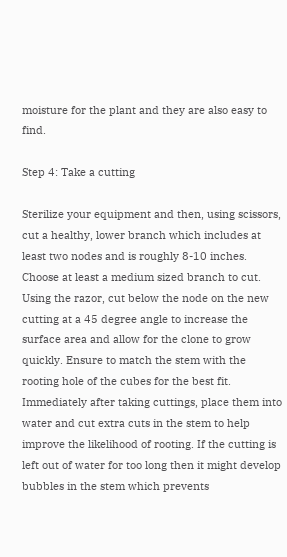moisture for the plant and they are also easy to find.

Step 4: Take a cutting

Sterilize your equipment and then, using scissors, cut a healthy, lower branch which includes at least two nodes and is roughly 8-10 inches. Choose at least a medium sized branch to cut. Using the razor, cut below the node on the new cutting at a 45 degree angle to increase the surface area and allow for the clone to grow quickly. Ensure to match the stem with the rooting hole of the cubes for the best fit. Immediately after taking cuttings, place them into water and cut extra cuts in the stem to help improve the likelihood of rooting. If the cutting is left out of water for too long then it might develop bubbles in the stem which prevents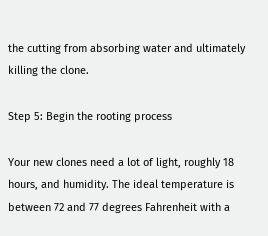the cutting from absorbing water and ultimately killing the clone.

Step 5: Begin the rooting process

Your new clones need a lot of light, roughly 18 hours, and humidity. The ideal temperature is between 72 and 77 degrees Fahrenheit with a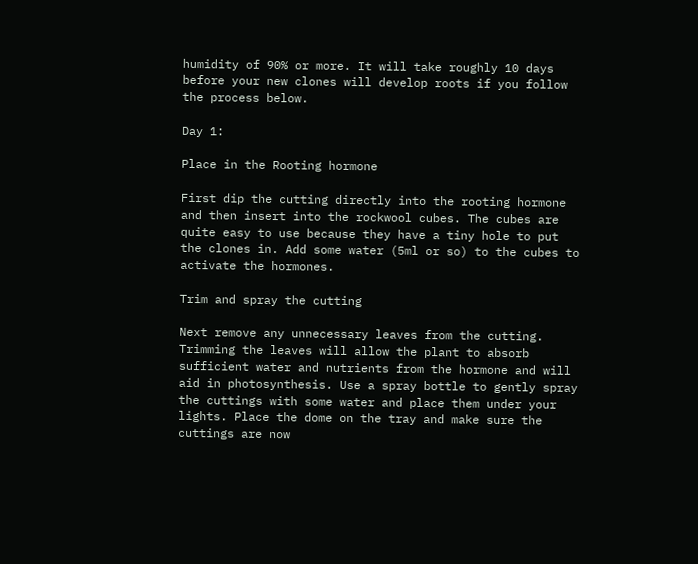humidity of 90% or more. It will take roughly 10 days before your new clones will develop roots if you follow the process below.

Day 1:

Place in the Rooting hormone

First dip the cutting directly into the rooting hormone and then insert into the rockwool cubes. The cubes are quite easy to use because they have a tiny hole to put the clones in. Add some water (5ml or so) to the cubes to activate the hormones.

Trim and spray the cutting

Next remove any unnecessary leaves from the cutting. Trimming the leaves will allow the plant to absorb sufficient water and nutrients from the hormone and will aid in photosynthesis. Use a spray bottle to gently spray the cuttings with some water and place them under your lights. Place the dome on the tray and make sure the cuttings are now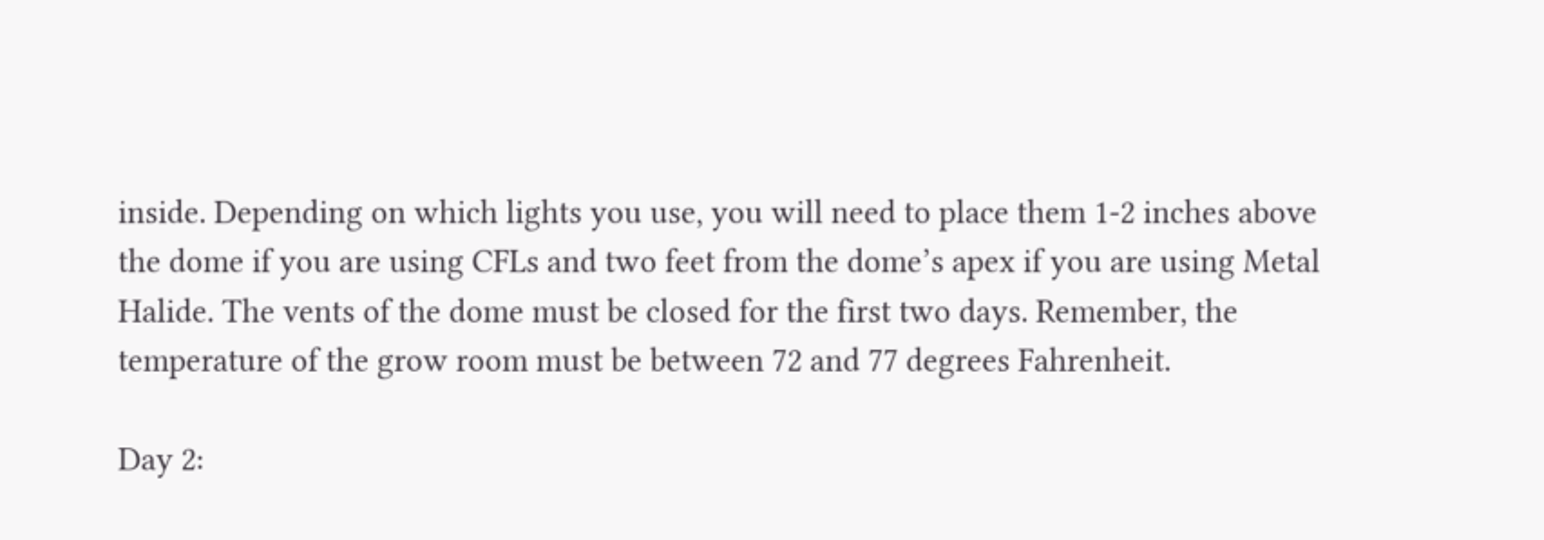inside. Depending on which lights you use, you will need to place them 1-2 inches above the dome if you are using CFLs and two feet from the dome’s apex if you are using Metal Halide. The vents of the dome must be closed for the first two days. Remember, the temperature of the grow room must be between 72 and 77 degrees Fahrenheit.

Day 2: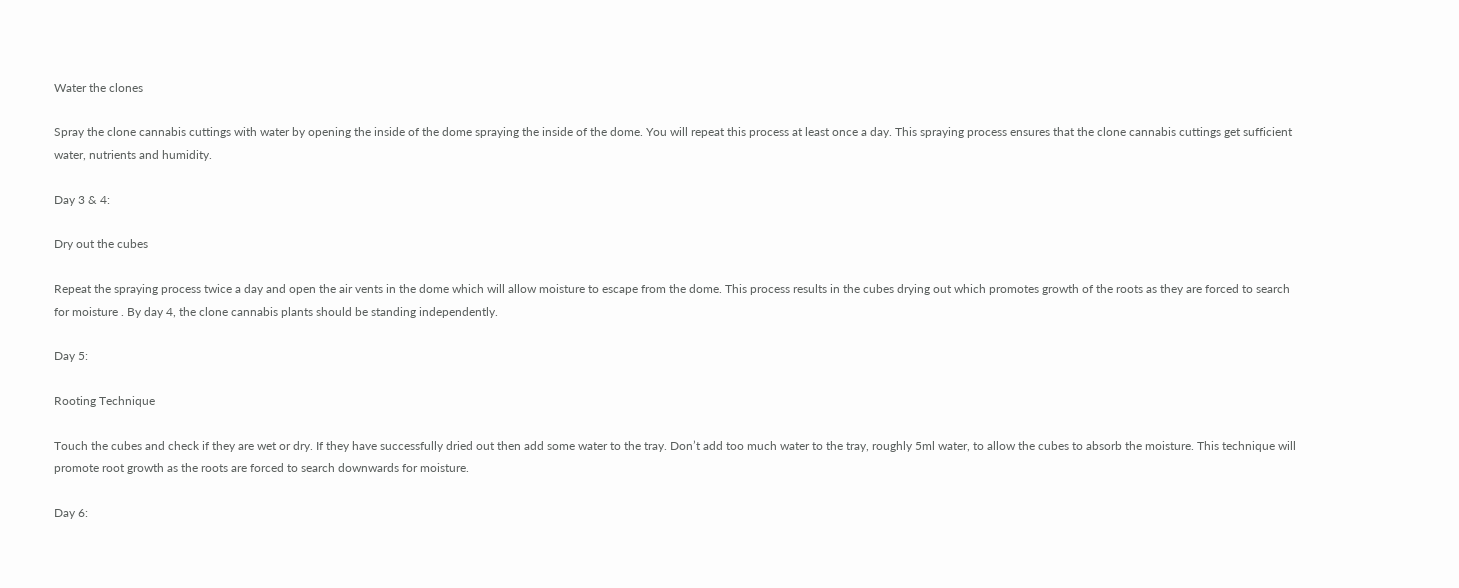Water the clones

Spray the clone cannabis cuttings with water by opening the inside of the dome spraying the inside of the dome. You will repeat this process at least once a day. This spraying process ensures that the clone cannabis cuttings get sufficient water, nutrients and humidity.

Day 3 & 4:

Dry out the cubes

Repeat the spraying process twice a day and open the air vents in the dome which will allow moisture to escape from the dome. This process results in the cubes drying out which promotes growth of the roots as they are forced to search for moisture . By day 4, the clone cannabis plants should be standing independently.

Day 5:

Rooting Technique

Touch the cubes and check if they are wet or dry. If they have successfully dried out then add some water to the tray. Don’t add too much water to the tray, roughly 5ml water, to allow the cubes to absorb the moisture. This technique will promote root growth as the roots are forced to search downwards for moisture.

Day 6: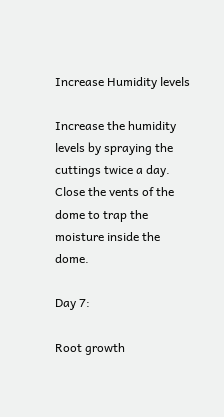Increase Humidity levels

Increase the humidity levels by spraying the cuttings twice a day. Close the vents of the dome to trap the moisture inside the dome.

Day 7:

Root growth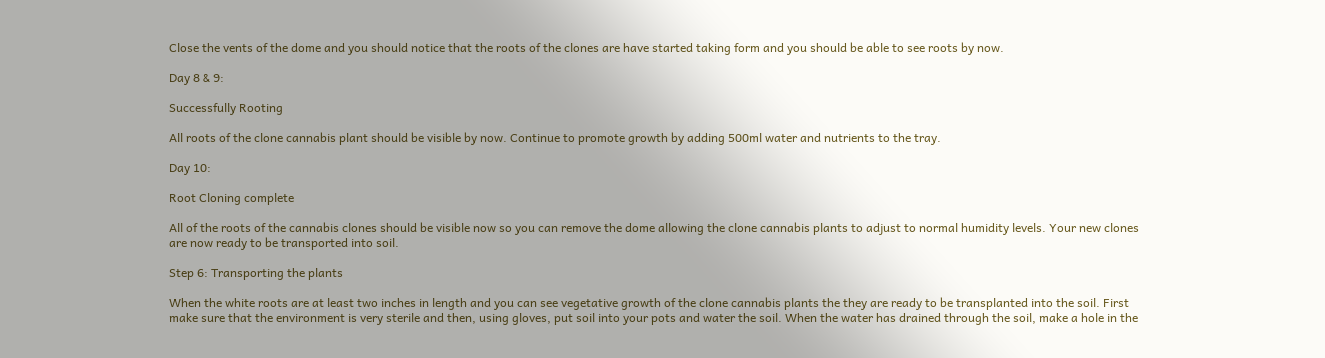Close the vents of the dome and you should notice that the roots of the clones are have started taking form and you should be able to see roots by now.

Day 8 & 9:

Successfully Rooting

All roots of the clone cannabis plant should be visible by now. Continue to promote growth by adding 500ml water and nutrients to the tray.

Day 10:

Root Cloning complete

All of the roots of the cannabis clones should be visible now so you can remove the dome allowing the clone cannabis plants to adjust to normal humidity levels. Your new clones are now ready to be transported into soil.

Step 6: Transporting the plants

When the white roots are at least two inches in length and you can see vegetative growth of the clone cannabis plants the they are ready to be transplanted into the soil. First make sure that the environment is very sterile and then, using gloves, put soil into your pots and water the soil. When the water has drained through the soil, make a hole in the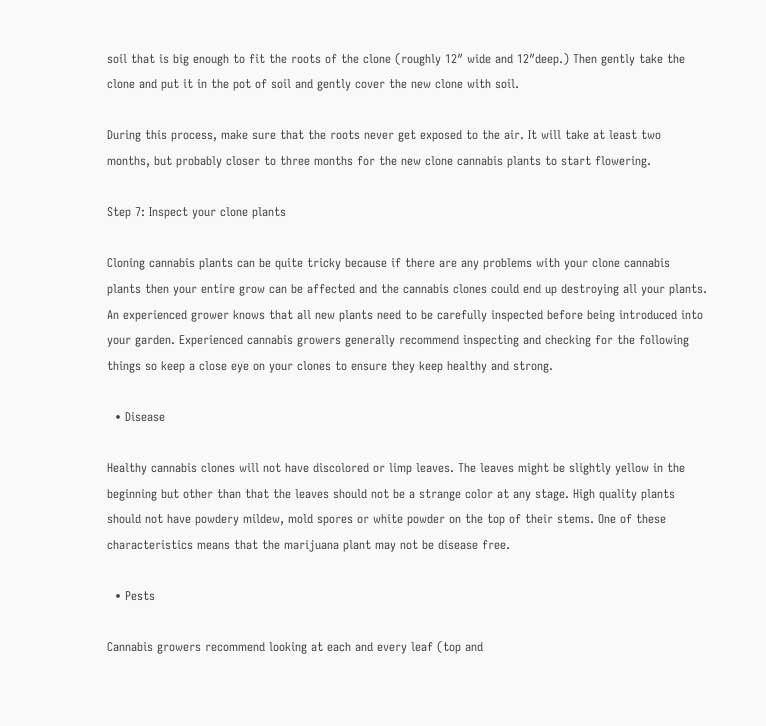soil that is big enough to fit the roots of the clone (roughly 12″ wide and 12″deep.) Then gently take the clone and put it in the pot of soil and gently cover the new clone with soil.

During this process, make sure that the roots never get exposed to the air. It will take at least two months, but probably closer to three months for the new clone cannabis plants to start flowering.

Step 7: Inspect your clone plants

Cloning cannabis plants can be quite tricky because if there are any problems with your clone cannabis plants then your entire grow can be affected and the cannabis clones could end up destroying all your plants. An experienced grower knows that all new plants need to be carefully inspected before being introduced into your garden. Experienced cannabis growers generally recommend inspecting and checking for the following things so keep a close eye on your clones to ensure they keep healthy and strong.

  • Disease

Healthy cannabis clones will not have discolored or limp leaves. The leaves might be slightly yellow in the beginning but other than that the leaves should not be a strange color at any stage. High quality plants should not have powdery mildew, mold spores or white powder on the top of their stems. One of these characteristics means that the marijuana plant may not be disease free.

  • Pests

Cannabis growers recommend looking at each and every leaf (top and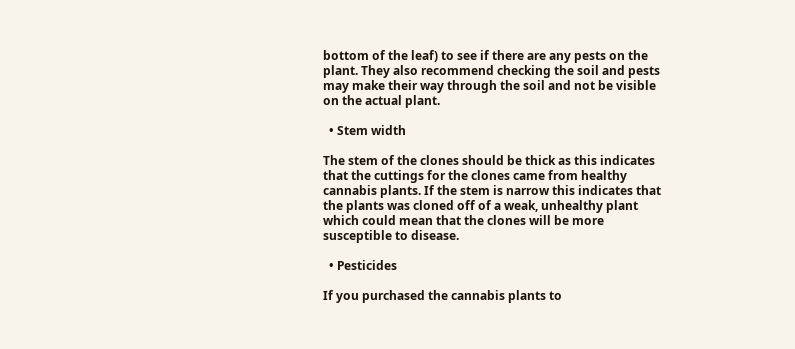bottom of the leaf) to see if there are any pests on the plant. They also recommend checking the soil and pests may make their way through the soil and not be visible on the actual plant.

  • Stem width

The stem of the clones should be thick as this indicates that the cuttings for the clones came from healthy cannabis plants. If the stem is narrow this indicates that the plants was cloned off of a weak, unhealthy plant which could mean that the clones will be more susceptible to disease.

  • Pesticides

If you purchased the cannabis plants to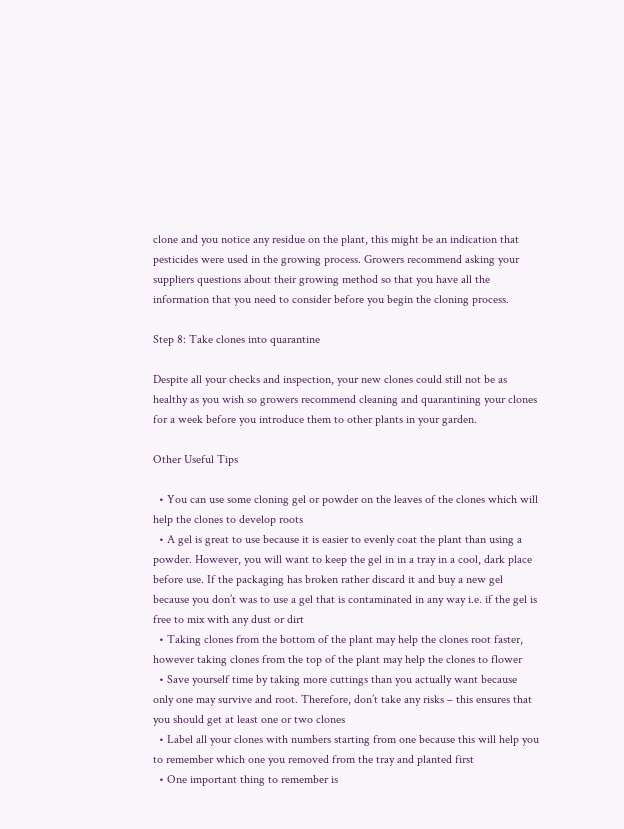clone and you notice any residue on the plant, this might be an indication that pesticides were used in the growing process. Growers recommend asking your suppliers questions about their growing method so that you have all the information that you need to consider before you begin the cloning process.

Step 8: Take clones into quarantine

Despite all your checks and inspection, your new clones could still not be as healthy as you wish so growers recommend cleaning and quarantining your clones for a week before you introduce them to other plants in your garden.

Other Useful Tips

  • You can use some cloning gel or powder on the leaves of the clones which will help the clones to develop roots
  • A gel is great to use because it is easier to evenly coat the plant than using a powder. However, you will want to keep the gel in in a tray in a cool, dark place before use. If the packaging has broken rather discard it and buy a new gel because you don’t was to use a gel that is contaminated in any way i.e. if the gel is free to mix with any dust or dirt
  • Taking clones from the bottom of the plant may help the clones root faster, however taking clones from the top of the plant may help the clones to flower
  • Save yourself time by taking more cuttings than you actually want because only one may survive and root. Therefore, don’t take any risks – this ensures that you should get at least one or two clones
  • Label all your clones with numbers starting from one because this will help you to remember which one you removed from the tray and planted first
  • One important thing to remember is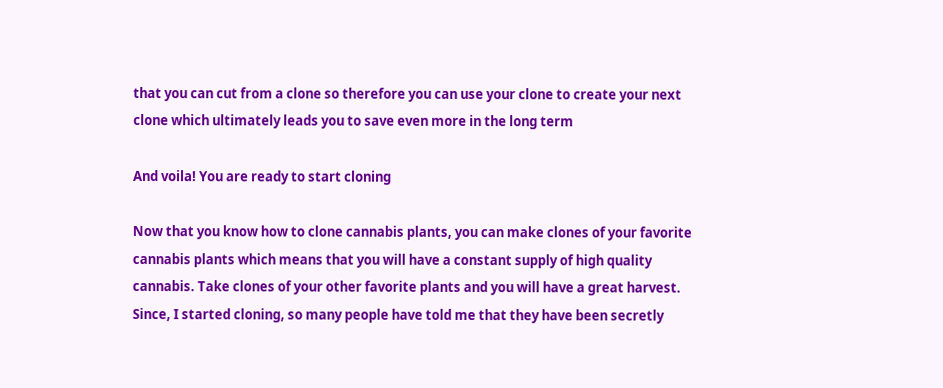that you can cut from a clone so therefore you can use your clone to create your next clone which ultimately leads you to save even more in the long term

And voila! You are ready to start cloning

Now that you know how to clone cannabis plants, you can make clones of your favorite cannabis plants which means that you will have a constant supply of high quality cannabis. Take clones of your other favorite plants and you will have a great harvest. Since, I started cloning, so many people have told me that they have been secretly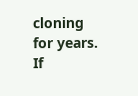cloning for years. If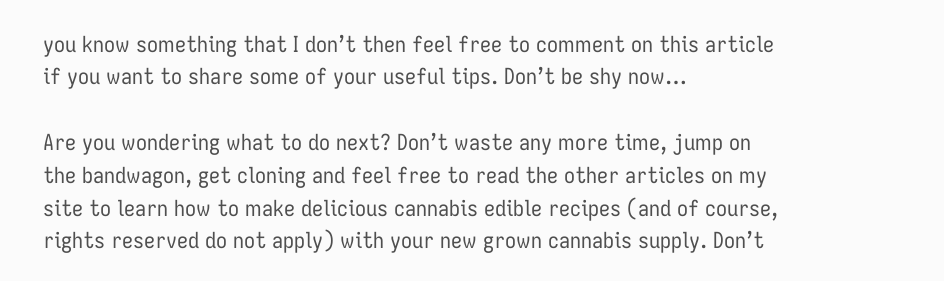you know something that I don’t then feel free to comment on this article if you want to share some of your useful tips. Don’t be shy now…

Are you wondering what to do next? Don’t waste any more time, jump on the bandwagon, get cloning and feel free to read the other articles on my site to learn how to make delicious cannabis edible recipes (and of course, rights reserved do not apply) with your new grown cannabis supply. Don’t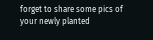forget to share some pics of your newly planted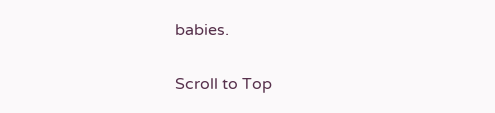babies.

Scroll to Top